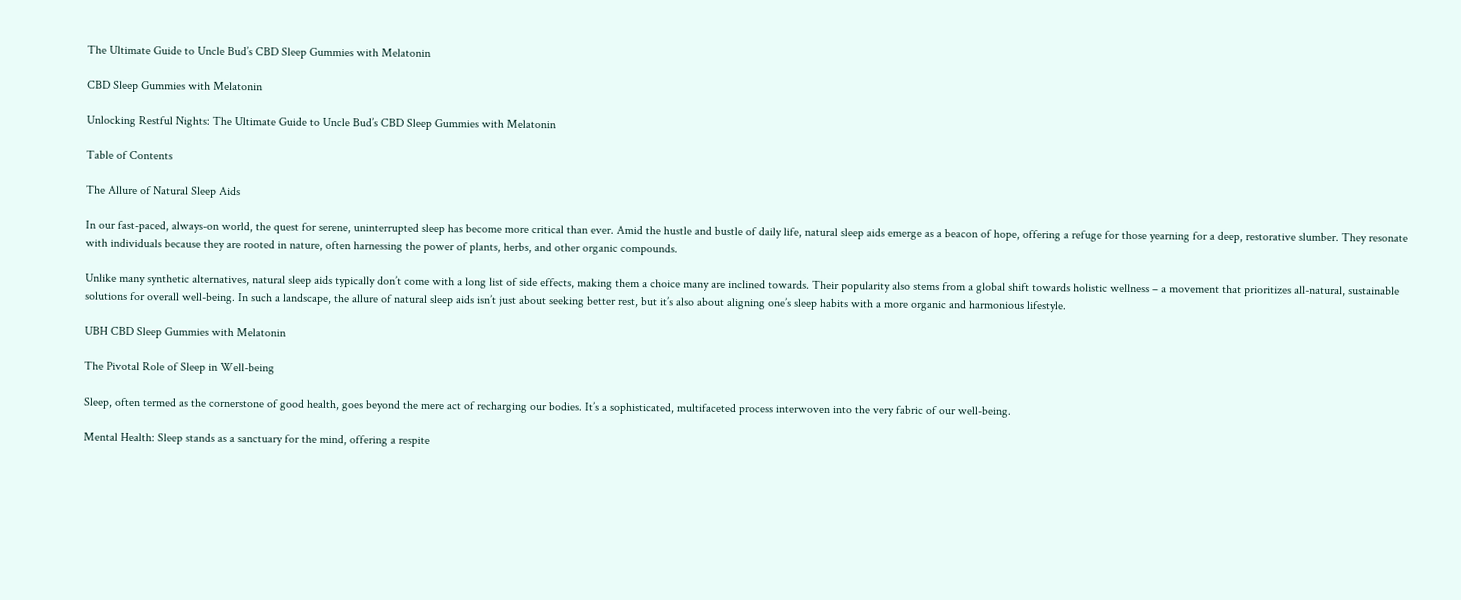The Ultimate Guide to Uncle Bud’s CBD Sleep Gummies with Melatonin

CBD Sleep Gummies with Melatonin

Unlocking Restful Nights: The Ultimate Guide to Uncle Bud’s CBD Sleep Gummies with Melatonin

Table of Contents

The Allure of Natural Sleep Aids

In our fast-paced, always-on world, the quest for serene, uninterrupted sleep has become more critical than ever. Amid the hustle and bustle of daily life, natural sleep aids emerge as a beacon of hope, offering a refuge for those yearning for a deep, restorative slumber. They resonate with individuals because they are rooted in nature, often harnessing the power of plants, herbs, and other organic compounds.

Unlike many synthetic alternatives, natural sleep aids typically don’t come with a long list of side effects, making them a choice many are inclined towards. Their popularity also stems from a global shift towards holistic wellness – a movement that prioritizes all-natural, sustainable solutions for overall well-being. In such a landscape, the allure of natural sleep aids isn’t just about seeking better rest, but it’s also about aligning one’s sleep habits with a more organic and harmonious lifestyle.

UBH CBD Sleep Gummies with Melatonin

The Pivotal Role of Sleep in Well-being

Sleep, often termed as the cornerstone of good health, goes beyond the mere act of recharging our bodies. It’s a sophisticated, multifaceted process interwoven into the very fabric of our well-being.

Mental Health: Sleep stands as a sanctuary for the mind, offering a respite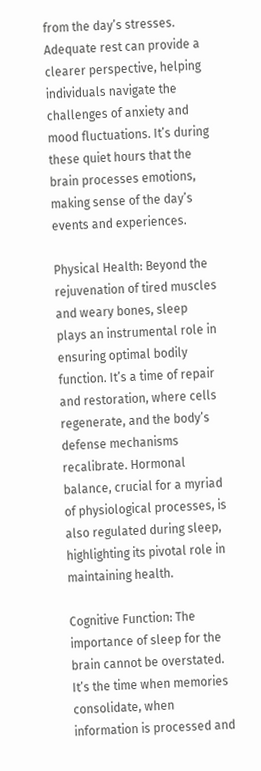from the day’s stresses. Adequate rest can provide a clearer perspective, helping individuals navigate the challenges of anxiety and mood fluctuations. It’s during these quiet hours that the brain processes emotions, making sense of the day’s events and experiences.

Physical Health: Beyond the rejuvenation of tired muscles and weary bones, sleep plays an instrumental role in ensuring optimal bodily function. It’s a time of repair and restoration, where cells regenerate, and the body’s defense mechanisms recalibrate. Hormonal balance, crucial for a myriad of physiological processes, is also regulated during sleep, highlighting its pivotal role in maintaining health.

Cognitive Function: The importance of sleep for the brain cannot be overstated. It’s the time when memories consolidate, when information is processed and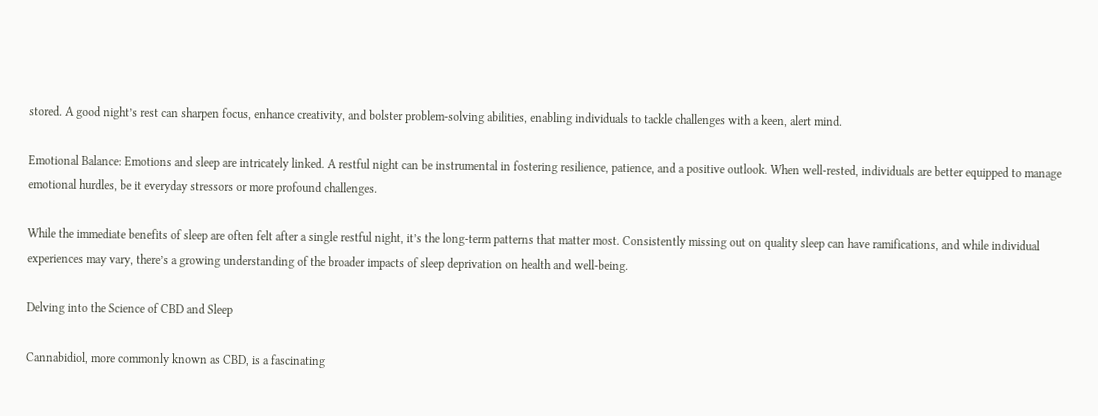stored. A good night’s rest can sharpen focus, enhance creativity, and bolster problem-solving abilities, enabling individuals to tackle challenges with a keen, alert mind.

Emotional Balance: Emotions and sleep are intricately linked. A restful night can be instrumental in fostering resilience, patience, and a positive outlook. When well-rested, individuals are better equipped to manage emotional hurdles, be it everyday stressors or more profound challenges.

While the immediate benefits of sleep are often felt after a single restful night, it’s the long-term patterns that matter most. Consistently missing out on quality sleep can have ramifications, and while individual experiences may vary, there’s a growing understanding of the broader impacts of sleep deprivation on health and well-being.

Delving into the Science of CBD and Sleep

Cannabidiol, more commonly known as CBD, is a fascinating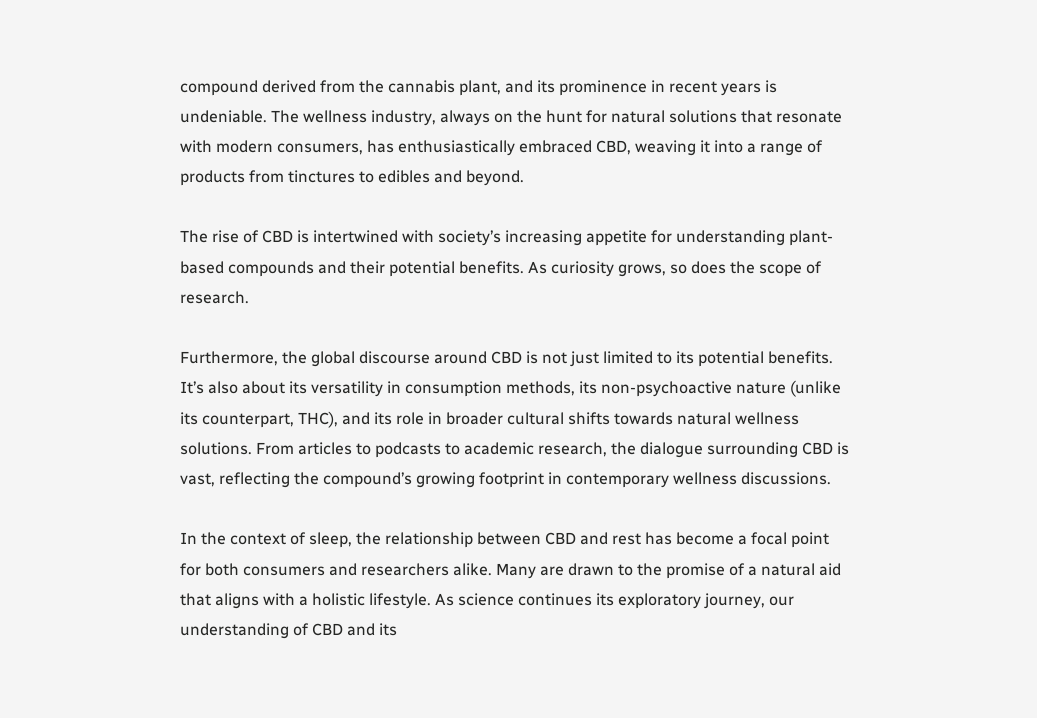compound derived from the cannabis plant, and its prominence in recent years is undeniable. The wellness industry, always on the hunt for natural solutions that resonate with modern consumers, has enthusiastically embraced CBD, weaving it into a range of products from tinctures to edibles and beyond.

The rise of CBD is intertwined with society’s increasing appetite for understanding plant-based compounds and their potential benefits. As curiosity grows, so does the scope of research.

Furthermore, the global discourse around CBD is not just limited to its potential benefits. It’s also about its versatility in consumption methods, its non-psychoactive nature (unlike its counterpart, THC), and its role in broader cultural shifts towards natural wellness solutions. From articles to podcasts to academic research, the dialogue surrounding CBD is vast, reflecting the compound’s growing footprint in contemporary wellness discussions.

In the context of sleep, the relationship between CBD and rest has become a focal point for both consumers and researchers alike. Many are drawn to the promise of a natural aid that aligns with a holistic lifestyle. As science continues its exploratory journey, our understanding of CBD and its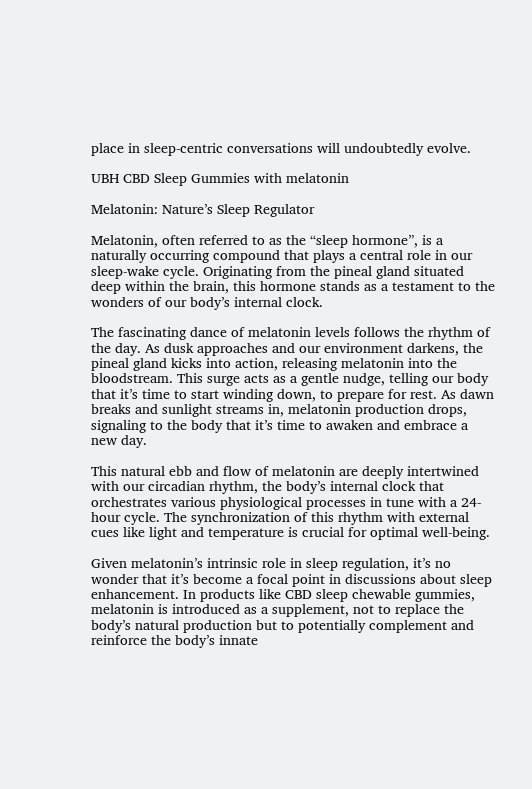place in sleep-centric conversations will undoubtedly evolve.

UBH CBD Sleep Gummies with melatonin

Melatonin: Nature’s Sleep Regulator

Melatonin, often referred to as the “sleep hormone”, is a naturally occurring compound that plays a central role in our sleep-wake cycle. Originating from the pineal gland situated deep within the brain, this hormone stands as a testament to the wonders of our body’s internal clock.

The fascinating dance of melatonin levels follows the rhythm of the day. As dusk approaches and our environment darkens, the pineal gland kicks into action, releasing melatonin into the bloodstream. This surge acts as a gentle nudge, telling our body that it’s time to start winding down, to prepare for rest. As dawn breaks and sunlight streams in, melatonin production drops, signaling to the body that it’s time to awaken and embrace a new day.

This natural ebb and flow of melatonin are deeply intertwined with our circadian rhythm, the body’s internal clock that orchestrates various physiological processes in tune with a 24-hour cycle. The synchronization of this rhythm with external cues like light and temperature is crucial for optimal well-being.

Given melatonin’s intrinsic role in sleep regulation, it’s no wonder that it’s become a focal point in discussions about sleep enhancement. In products like CBD sleep chewable gummies, melatonin is introduced as a supplement, not to replace the body’s natural production but to potentially complement and reinforce the body’s innate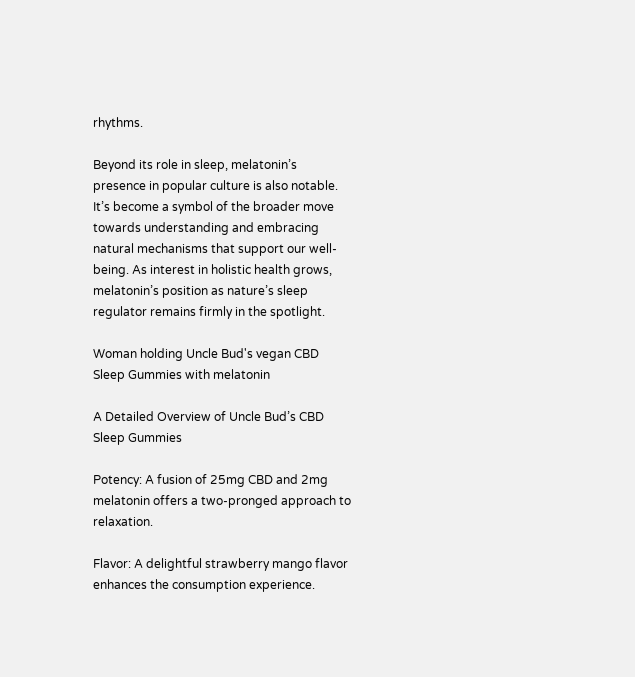rhythms.

Beyond its role in sleep, melatonin’s presence in popular culture is also notable. It’s become a symbol of the broader move towards understanding and embracing natural mechanisms that support our well-being. As interest in holistic health grows, melatonin’s position as nature’s sleep regulator remains firmly in the spotlight.

Woman holding Uncle Bud's vegan CBD Sleep Gummies with melatonin

A Detailed Overview of Uncle Bud’s CBD Sleep Gummies

Potency: A fusion of 25mg CBD and 2mg melatonin offers a two-pronged approach to relaxation.

Flavor: A delightful strawberry mango flavor enhances the consumption experience.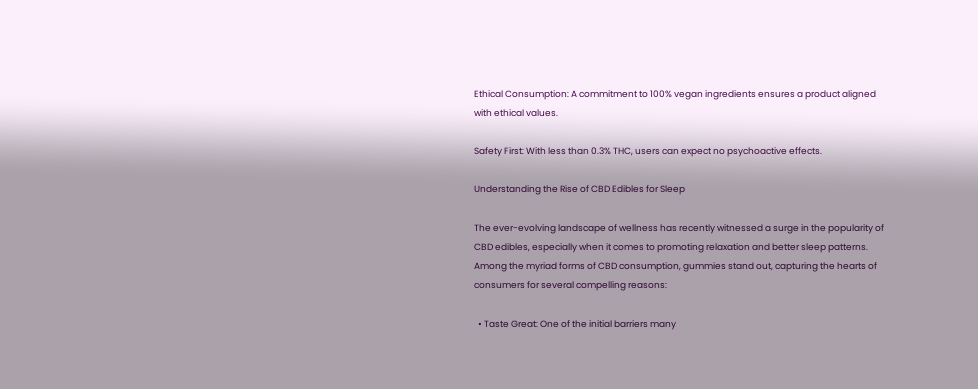Ethical Consumption: A commitment to 100% vegan ingredients ensures a product aligned with ethical values.

Safety First: With less than 0.3% THC, users can expect no psychoactive effects.

Understanding the Rise of CBD Edibles for Sleep

The ever-evolving landscape of wellness has recently witnessed a surge in the popularity of CBD edibles, especially when it comes to promoting relaxation and better sleep patterns. Among the myriad forms of CBD consumption, gummies stand out, capturing the hearts of consumers for several compelling reasons:

  • Taste Great: One of the initial barriers many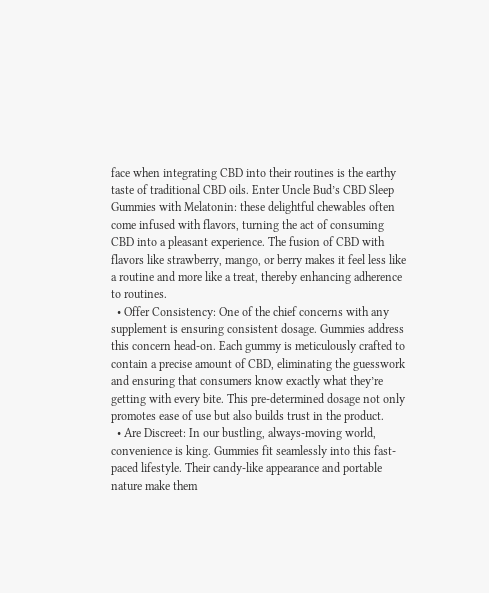face when integrating CBD into their routines is the earthy taste of traditional CBD oils. Enter Uncle Bud’s CBD Sleep Gummies with Melatonin: these delightful chewables often come infused with flavors, turning the act of consuming CBD into a pleasant experience. The fusion of CBD with flavors like strawberry, mango, or berry makes it feel less like a routine and more like a treat, thereby enhancing adherence to routines.
  • Offer Consistency: One of the chief concerns with any supplement is ensuring consistent dosage. Gummies address this concern head-on. Each gummy is meticulously crafted to contain a precise amount of CBD, eliminating the guesswork and ensuring that consumers know exactly what they’re getting with every bite. This pre-determined dosage not only promotes ease of use but also builds trust in the product.
  • Are Discreet: In our bustling, always-moving world, convenience is king. Gummies fit seamlessly into this fast-paced lifestyle. Their candy-like appearance and portable nature make them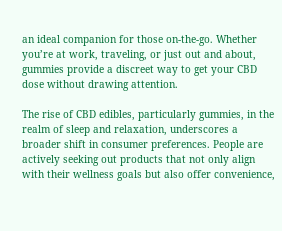an ideal companion for those on-the-go. Whether you’re at work, traveling, or just out and about, gummies provide a discreet way to get your CBD dose without drawing attention.

The rise of CBD edibles, particularly gummies, in the realm of sleep and relaxation, underscores a broader shift in consumer preferences. People are actively seeking out products that not only align with their wellness goals but also offer convenience,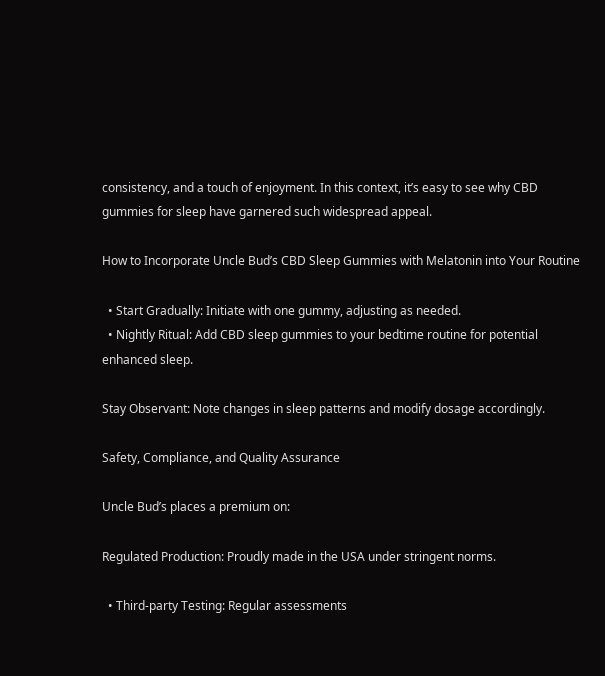consistency, and a touch of enjoyment. In this context, it’s easy to see why CBD gummies for sleep have garnered such widespread appeal.

How to Incorporate Uncle Bud’s CBD Sleep Gummies with Melatonin into Your Routine

  • Start Gradually: Initiate with one gummy, adjusting as needed.
  • Nightly Ritual: Add CBD sleep gummies to your bedtime routine for potential enhanced sleep.

Stay Observant: Note changes in sleep patterns and modify dosage accordingly.

Safety, Compliance, and Quality Assurance

Uncle Bud’s places a premium on:

Regulated Production: Proudly made in the USA under stringent norms.

  • Third-party Testing: Regular assessments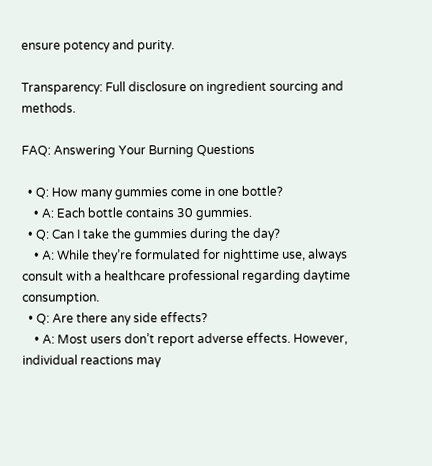ensure potency and purity.

Transparency: Full disclosure on ingredient sourcing and methods.

FAQ: Answering Your Burning Questions

  • Q: How many gummies come in one bottle?
    • A: Each bottle contains 30 gummies.
  • Q: Can I take the gummies during the day?
    • A: While they’re formulated for nighttime use, always consult with a healthcare professional regarding daytime consumption.
  • Q: Are there any side effects?
    • A: Most users don’t report adverse effects. However, individual reactions may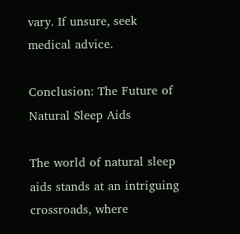vary. If unsure, seek medical advice.

Conclusion: The Future of Natural Sleep Aids

The world of natural sleep aids stands at an intriguing crossroads, where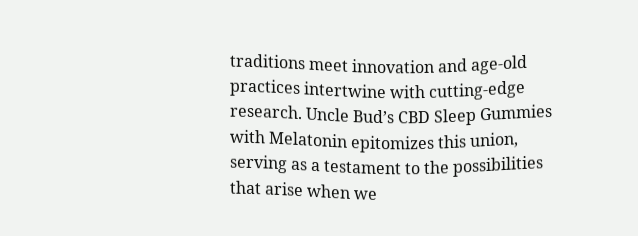traditions meet innovation and age-old practices intertwine with cutting-edge research. Uncle Bud’s CBD Sleep Gummies with Melatonin epitomizes this union, serving as a testament to the possibilities that arise when we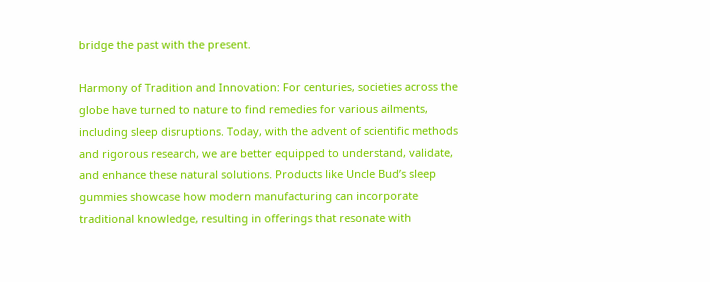bridge the past with the present.

Harmony of Tradition and Innovation: For centuries, societies across the globe have turned to nature to find remedies for various ailments, including sleep disruptions. Today, with the advent of scientific methods and rigorous research, we are better equipped to understand, validate, and enhance these natural solutions. Products like Uncle Bud’s sleep gummies showcase how modern manufacturing can incorporate traditional knowledge, resulting in offerings that resonate with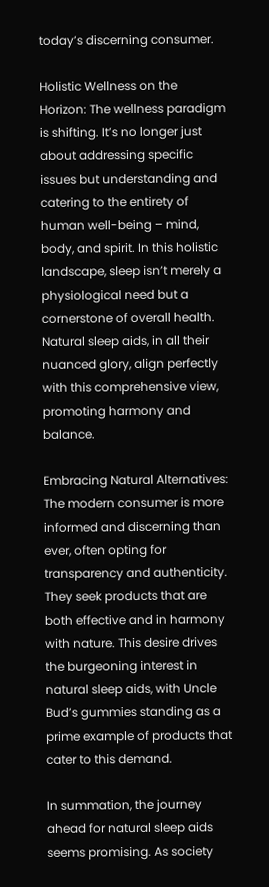today’s discerning consumer.

Holistic Wellness on the Horizon: The wellness paradigm is shifting. It’s no longer just about addressing specific issues but understanding and catering to the entirety of human well-being – mind, body, and spirit. In this holistic landscape, sleep isn’t merely a physiological need but a cornerstone of overall health. Natural sleep aids, in all their nuanced glory, align perfectly with this comprehensive view, promoting harmony and balance.

Embracing Natural Alternatives: The modern consumer is more informed and discerning than ever, often opting for transparency and authenticity. They seek products that are both effective and in harmony with nature. This desire drives the burgeoning interest in natural sleep aids, with Uncle Bud’s gummies standing as a prime example of products that cater to this demand.

In summation, the journey ahead for natural sleep aids seems promising. As society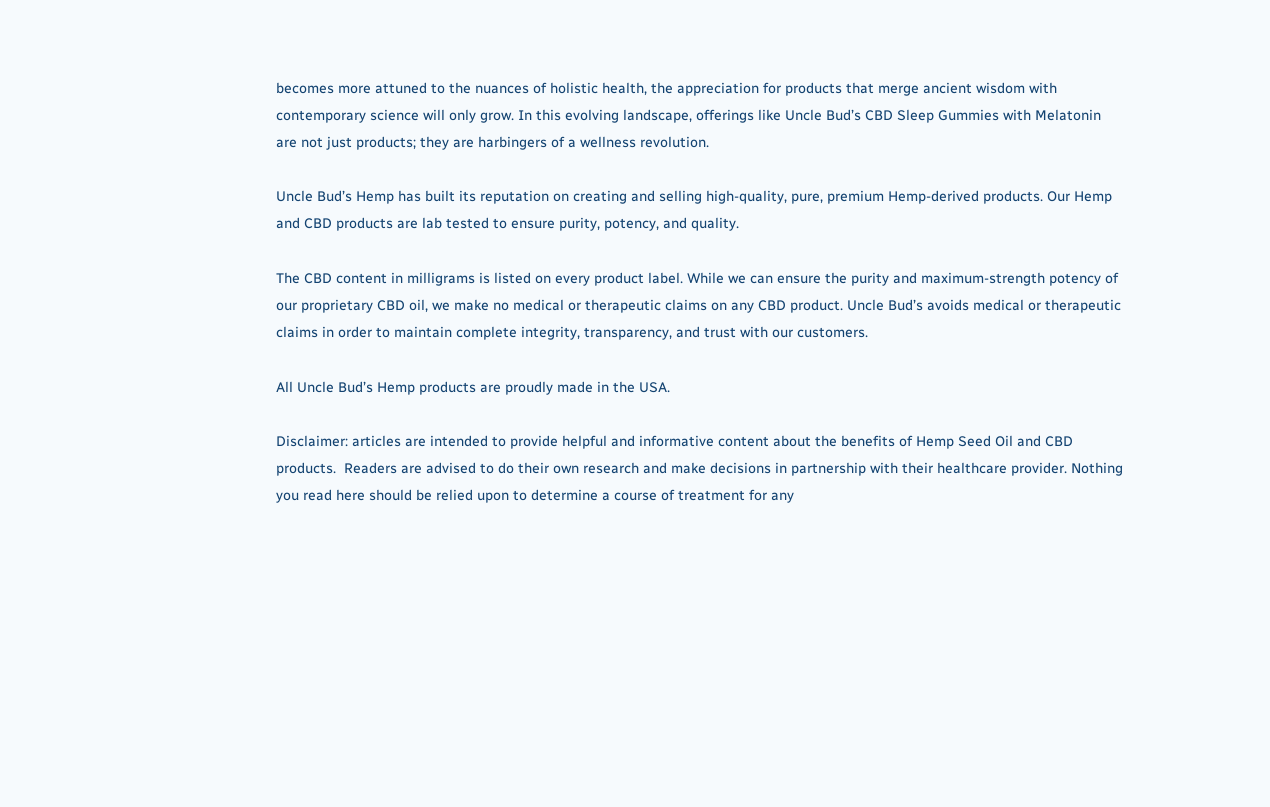becomes more attuned to the nuances of holistic health, the appreciation for products that merge ancient wisdom with contemporary science will only grow. In this evolving landscape, offerings like Uncle Bud’s CBD Sleep Gummies with Melatonin are not just products; they are harbingers of a wellness revolution.

Uncle Bud’s Hemp has built its reputation on creating and selling high-quality, pure, premium Hemp-derived products. Our Hemp and CBD products are lab tested to ensure purity, potency, and quality.

The CBD content in milligrams is listed on every product label. While we can ensure the purity and maximum-strength potency of our proprietary CBD oil, we make no medical or therapeutic claims on any CBD product. Uncle Bud’s avoids medical or therapeutic claims in order to maintain complete integrity, transparency, and trust with our customers.

All Uncle Bud’s Hemp products are proudly made in the USA.

Disclaimer: articles are intended to provide helpful and informative content about the benefits of Hemp Seed Oil and CBD products.  Readers are advised to do their own research and make decisions in partnership with their healthcare provider. Nothing you read here should be relied upon to determine a course of treatment for any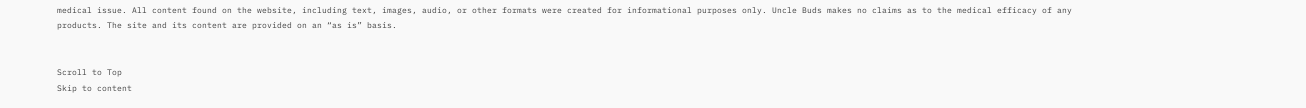medical issue. All content found on the website, including text, images, audio, or other formats were created for informational purposes only. Uncle Buds makes no claims as to the medical efficacy of any products. The site and its content are provided on an “as is” basis.


Scroll to Top
Skip to content